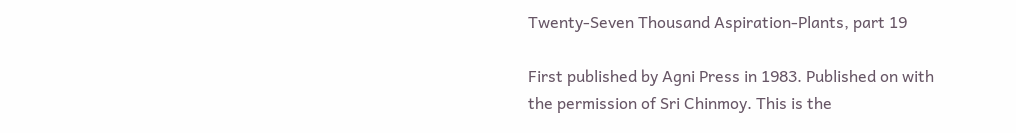Twenty-Seven Thousand Aspiration-Plants, part 19

First published by Agni Press in 1983. Published on with the permission of Sri Chinmoy. This is the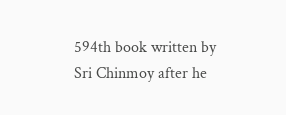594th book written by Sri Chinmoy after he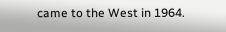came to the West in 1964.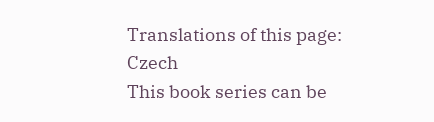Translations of this page: Czech
This book series can be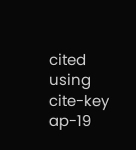cited using cite-key ap-19